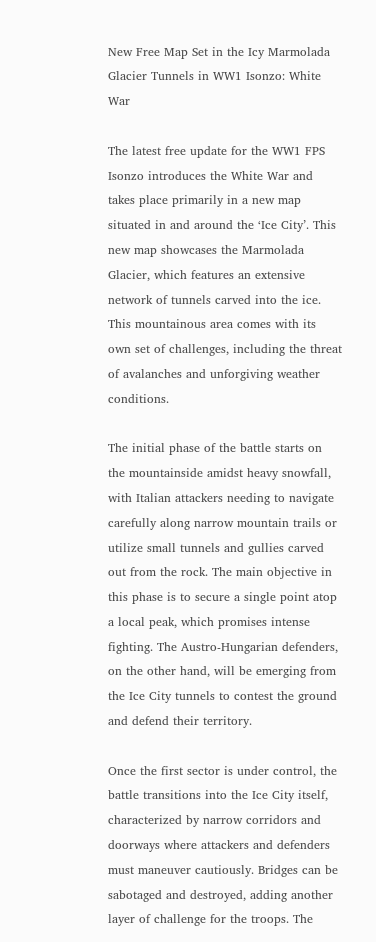New Free Map Set in the Icy Marmolada Glacier Tunnels in WW1 Isonzo: White War

The latest free update for the WW1 FPS Isonzo introduces the White War and takes place primarily in a new map situated in and around the ‘Ice City’. This new map showcases the Marmolada Glacier, which features an extensive network of tunnels carved into the ice. This mountainous area comes with its own set of challenges, including the threat of avalanches and unforgiving weather conditions.

The initial phase of the battle starts on the mountainside amidst heavy snowfall, with Italian attackers needing to navigate carefully along narrow mountain trails or utilize small tunnels and gullies carved out from the rock. The main objective in this phase is to secure a single point atop a local peak, which promises intense fighting. The Austro-Hungarian defenders, on the other hand, will be emerging from the Ice City tunnels to contest the ground and defend their territory.

Once the first sector is under control, the battle transitions into the Ice City itself, characterized by narrow corridors and doorways where attackers and defenders must maneuver cautiously. Bridges can be sabotaged and destroyed, adding another layer of challenge for the troops. The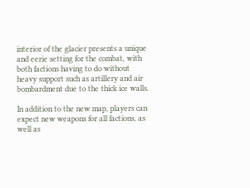interior of the glacier presents a unique and eerie setting for the combat, with both factions having to do without heavy support such as artillery and air bombardment due to the thick ice walls.

In addition to the new map, players can expect new weapons for all factions, as well as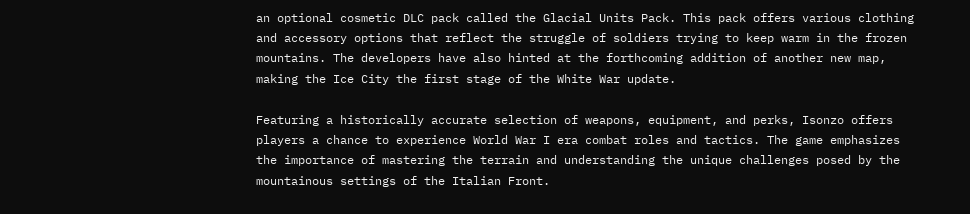an optional cosmetic DLC pack called the Glacial Units Pack. This pack offers various clothing and accessory options that reflect the struggle of soldiers trying to keep warm in the frozen mountains. The developers have also hinted at the forthcoming addition of another new map, making the Ice City the first stage of the White War update.

Featuring a historically accurate selection of weapons, equipment, and perks, Isonzo offers players a chance to experience World War I era combat roles and tactics. The game emphasizes the importance of mastering the terrain and understanding the unique challenges posed by the mountainous settings of the Italian Front.